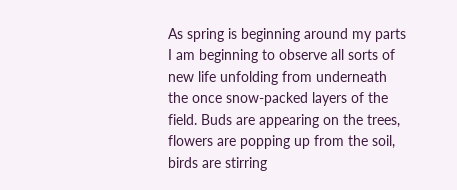As spring is beginning around my parts I am beginning to observe all sorts of new life unfolding from underneath the once snow-packed layers of the field. Buds are appearing on the trees, flowers are popping up from the soil, birds are stirring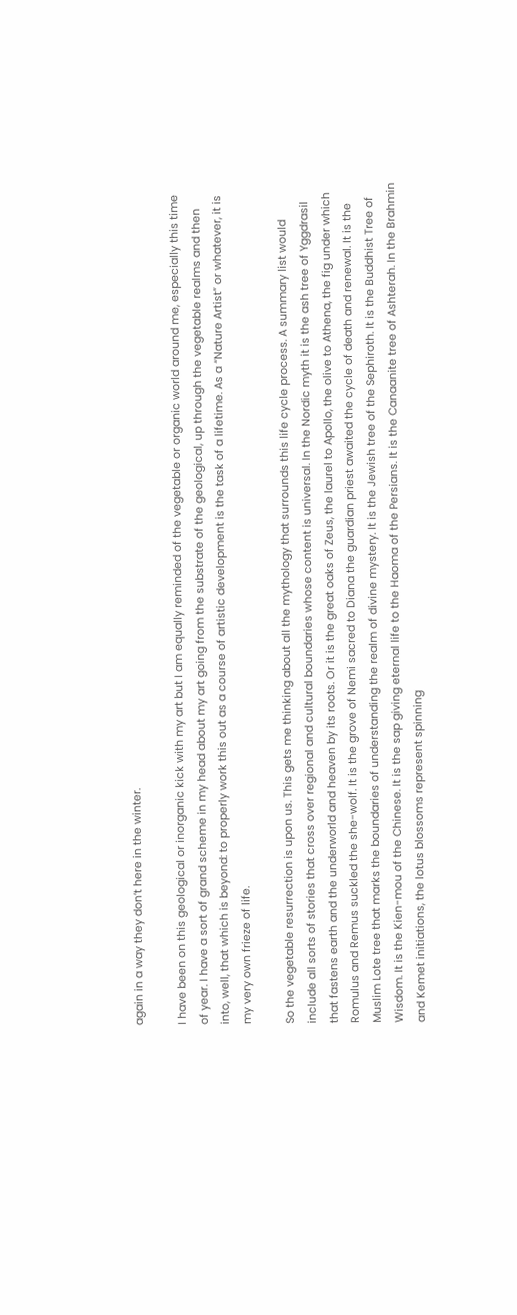again in a way they don’t here in the winter.

I have been on this geological or inorganic kick with my art but I am equally reminded of the vegetable or organic world around me, especially this time of year. I have a sort of grand scheme in my head about my art going from the substrate of the geological, up through the vegetable realms and then into, well, that which is beyond: to properly work this out as a course of artistic development is the task of a lifetime. As a “Nature Artist” or whatever, it is my very own frieze of life.

So the vegetable resurrection is upon us. This gets me thinking about all the mythology that surrounds this life cycle process. A summary list would include all sorts of stories that cross over regional and cultural boundaries whose content is universal. In the Nordic myth it is the ash tree of Yggdrasil that fastens earth and the underworld and heaven by its roots. Or it is the great oaks of Zeus, the laurel to Apollo, the olive to Athena, the fig under which Romulus and Remus suckled the she-wolf. It is the grove of Nemi sacred to Diana the guardian priest awaited the cycle of death and renewal. It is the Muslim Lote tree that marks the boundaries of understanding the realm of divine mystery. It is the Jewish tree of the Sephiroth. It is the Buddhist Tree of Wisdom. It is the Kien-mou of the Chinese. It is the sap giving eternal life to the Haoma of the Persians. It is the Canaanite tree of Ashterah. In the Brahmin and Kemet initiations, the lotus blossoms represent spinning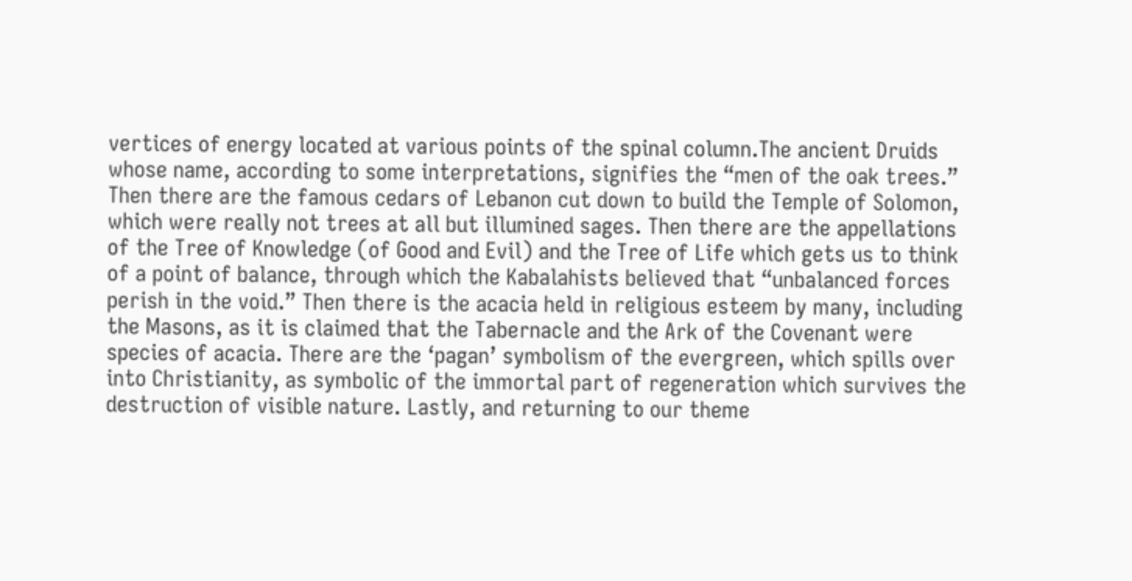vertices of energy located at various points of the spinal column.The ancient Druids whose name, according to some interpretations, signifies the “men of the oak trees.” Then there are the famous cedars of Lebanon cut down to build the Temple of Solomon, which were really not trees at all but illumined sages. Then there are the appellations of the Tree of Knowledge (of Good and Evil) and the Tree of Life which gets us to think of a point of balance, through which the Kabalahists believed that “unbalanced forces perish in the void.” Then there is the acacia held in religious esteem by many, including the Masons, as it is claimed that the Tabernacle and the Ark of the Covenant were species of acacia. There are the ‘pagan’ symbolism of the evergreen, which spills over into Christianity, as symbolic of the immortal part of regeneration which survives the destruction of visible nature. Lastly, and returning to our theme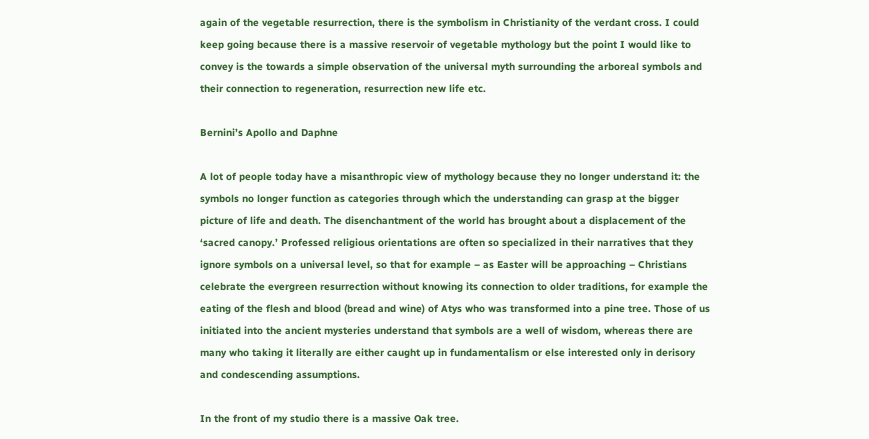again of the vegetable resurrection, there is the symbolism in Christianity of the verdant cross. I could keep going because there is a massive reservoir of vegetable mythology but the point I would like to convey is the towards a simple observation of the universal myth surrounding the arboreal symbols and their connection to regeneration, resurrection new life etc.

Bernini’s Apollo and Daphne

A lot of people today have a misanthropic view of mythology because they no longer understand it: the symbols no longer function as categories through which the understanding can grasp at the bigger picture of life and death. The disenchantment of the world has brought about a displacement of the ‘sacred canopy.’ Professed religious orientations are often so specialized in their narratives that they ignore symbols on a universal level, so that for example – as Easter will be approaching – Christians celebrate the evergreen resurrection without knowing its connection to older traditions, for example the eating of the flesh and blood (bread and wine) of Atys who was transformed into a pine tree. Those of us initiated into the ancient mysteries understand that symbols are a well of wisdom, whereas there are many who taking it literally are either caught up in fundamentalism or else interested only in derisory and condescending assumptions.

In the front of my studio there is a massive Oak tree.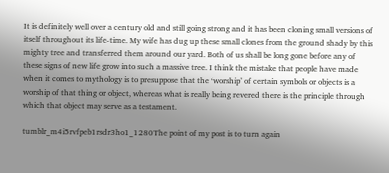It is definitely well over a century old and still going strong and it has been cloning small versions of itself throughout its life-time. My wife has dug up these small clones from the ground shady by this mighty tree and transferred them around our yard. Both of us shall be long gone before any of these signs of new life grow into such a massive tree. I think the mistake that people have made when it comes to mythology is to presuppose that the ‘worship’ of certain symbols or objects is a worship of that thing or object, whereas what is really being revered there is the principle through which that object may serve as a testament.

tumblr_m4i5rvfpeb1rsdr3ho1_1280The point of my post is to turn again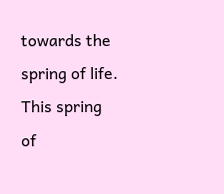towards the spring of life. This spring of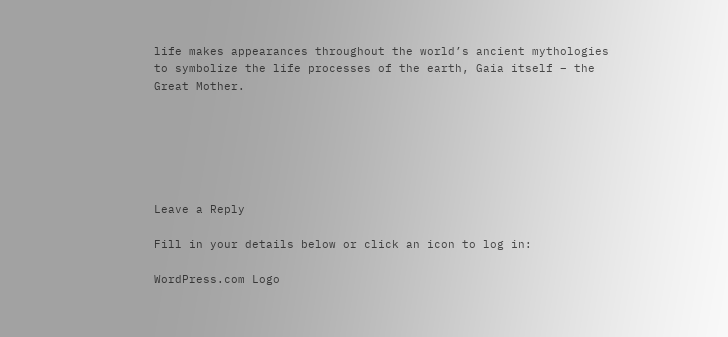life makes appearances throughout the world’s ancient mythologies to symbolize the life processes of the earth, Gaia itself – the Great Mother.






Leave a Reply

Fill in your details below or click an icon to log in:

WordPress.com Logo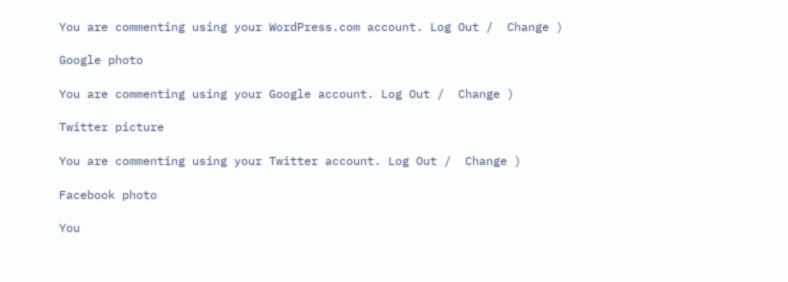You are commenting using your WordPress.com account. Log Out /  Change )

Google photo

You are commenting using your Google account. Log Out /  Change )

Twitter picture

You are commenting using your Twitter account. Log Out /  Change )

Facebook photo

You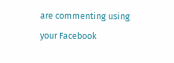are commenting using your Facebook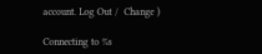account. Log Out /  Change )

Connecting to %s